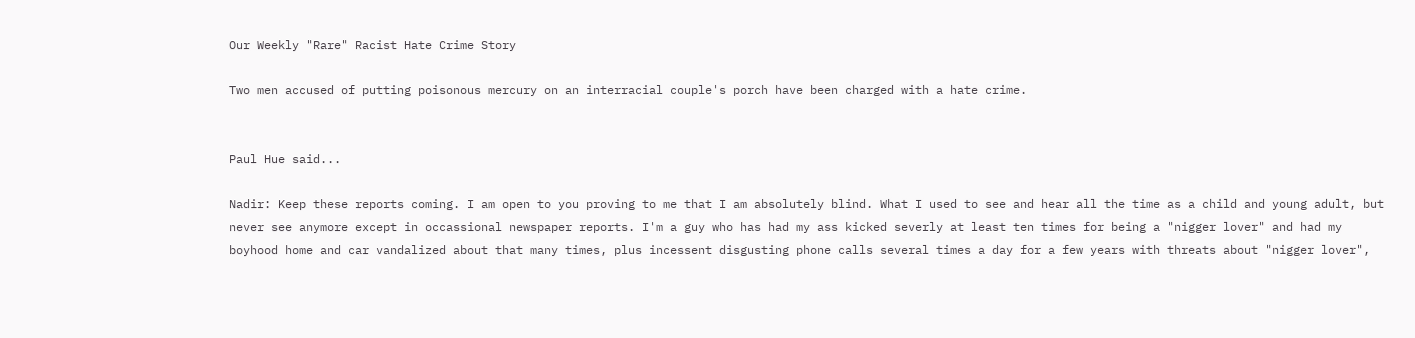Our Weekly "Rare" Racist Hate Crime Story

Two men accused of putting poisonous mercury on an interracial couple's porch have been charged with a hate crime.


Paul Hue said...

Nadir: Keep these reports coming. I am open to you proving to me that I am absolutely blind. What I used to see and hear all the time as a child and young adult, but never see anymore except in occassional newspaper reports. I'm a guy who has had my ass kicked severly at least ten times for being a "nigger lover" and had my boyhood home and car vandalized about that many times, plus incessent disgusting phone calls several times a day for a few years with threats about "nigger lover",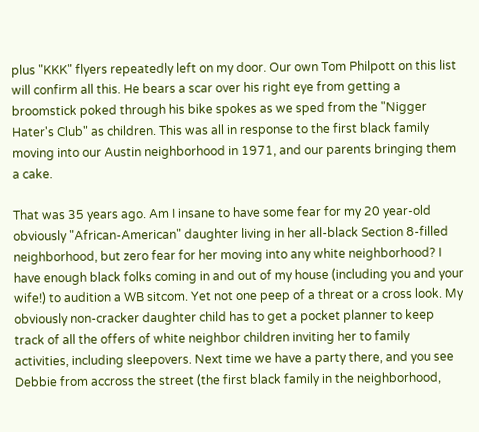plus "KKK" flyers repeatedly left on my door. Our own Tom Philpott on this list will confirm all this. He bears a scar over his right eye from getting a broomstick poked through his bike spokes as we sped from the "Nigger Hater's Club" as children. This was all in response to the first black family moving into our Austin neighborhood in 1971, and our parents bringing them a cake.

That was 35 years ago. Am I insane to have some fear for my 20 year-old obviously "African-American" daughter living in her all-black Section 8-filled neighborhood, but zero fear for her moving into any white neighborhood? I have enough black folks coming in and out of my house (including you and your wife!) to audition a WB sitcom. Yet not one peep of a threat or a cross look. My obviously non-cracker daughter child has to get a pocket planner to keep track of all the offers of white neighbor children inviting her to family activities, including sleepovers. Next time we have a party there, and you see Debbie from accross the street (the first black family in the neighborhood,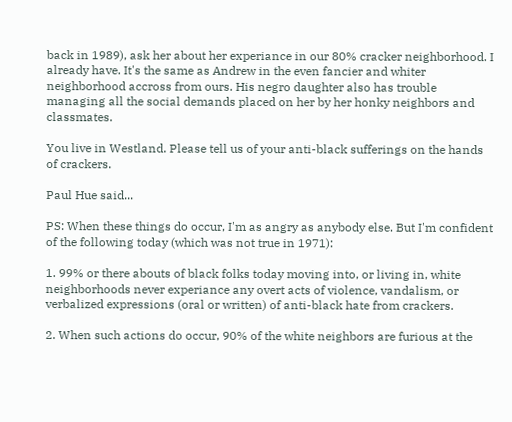back in 1989), ask her about her experiance in our 80% cracker neighborhood. I already have. It's the same as Andrew in the even fancier and whiter neighborhood accross from ours. His negro daughter also has trouble managing all the social demands placed on her by her honky neighbors and classmates.

You live in Westland. Please tell us of your anti-black sufferings on the hands of crackers.

Paul Hue said...

PS: When these things do occur, I'm as angry as anybody else. But I'm confident of the following today (which was not true in 1971):

1. 99% or there abouts of black folks today moving into, or living in, white neighborhoods never experiance any overt acts of violence, vandalism, or verbalized expressions (oral or written) of anti-black hate from crackers.

2. When such actions do occur, 90% of the white neighbors are furious at the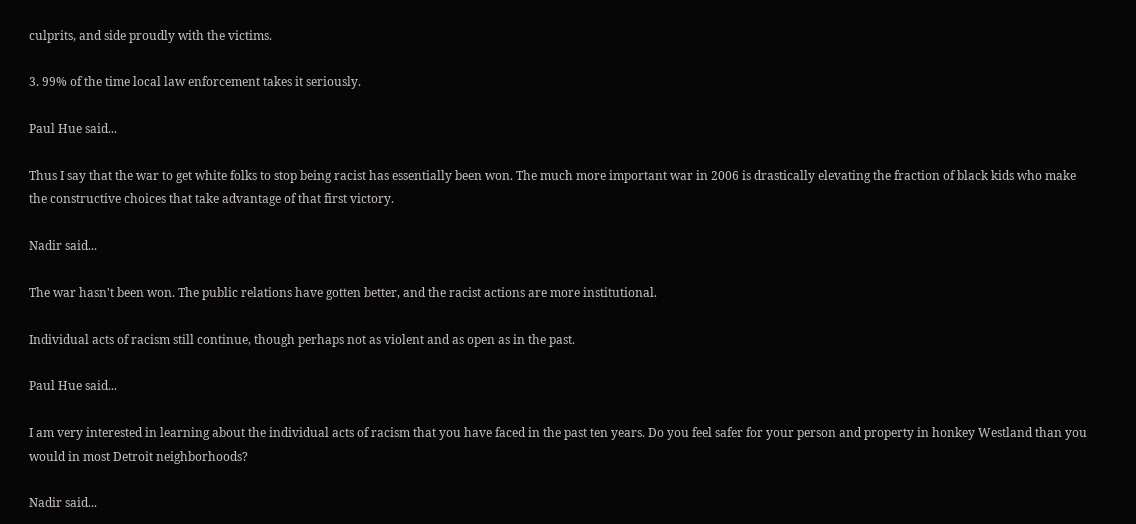culprits, and side proudly with the victims.

3. 99% of the time local law enforcement takes it seriously.

Paul Hue said...

Thus I say that the war to get white folks to stop being racist has essentially been won. The much more important war in 2006 is drastically elevating the fraction of black kids who make the constructive choices that take advantage of that first victory.

Nadir said...

The war hasn't been won. The public relations have gotten better, and the racist actions are more institutional.

Individual acts of racism still continue, though perhaps not as violent and as open as in the past.

Paul Hue said...

I am very interested in learning about the individual acts of racism that you have faced in the past ten years. Do you feel safer for your person and property in honkey Westland than you would in most Detroit neighborhoods?

Nadir said...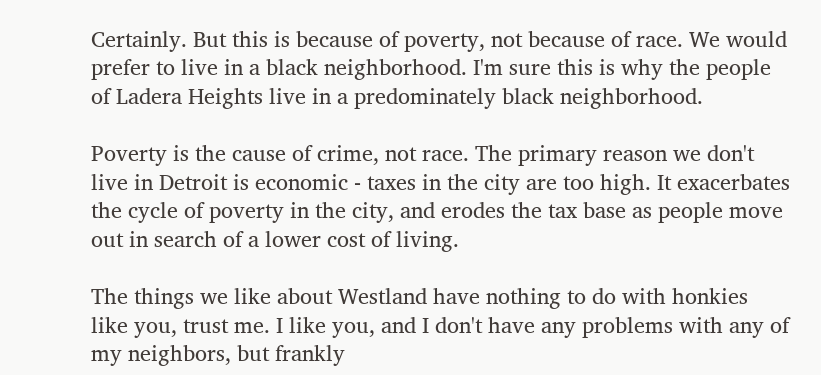Certainly. But this is because of poverty, not because of race. We would prefer to live in a black neighborhood. I'm sure this is why the people of Ladera Heights live in a predominately black neighborhood.

Poverty is the cause of crime, not race. The primary reason we don't live in Detroit is economic - taxes in the city are too high. It exacerbates the cycle of poverty in the city, and erodes the tax base as people move out in search of a lower cost of living.

The things we like about Westland have nothing to do with honkies like you, trust me. I like you, and I don't have any problems with any of my neighbors, but frankly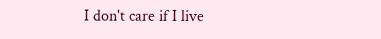I don't care if I live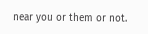near you or them or not.